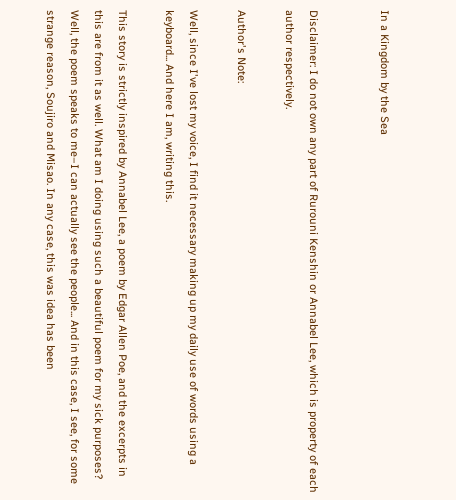In a Kingdom by the Sea


Disclaimer: I do not own any part of Rurouni Kenshin or Annabel Lee, which is property of each author respectively.

Author's Note:

Well, since I've lost my voice, I find it necessary making up my daily use of words using a keyboard... And here I am, writing this.

This story is strictly inspired by Annabel Lee, a poem by Edgar Allen Poe, and the excerpts in this are from it as well. What am I doing using such a beautiful poem for my sick purposes? Well, the poem speaks to me–I can actually see the people... And in this case, I see, for some strange reason, Soujiro and Misao. In any case, this was idea has been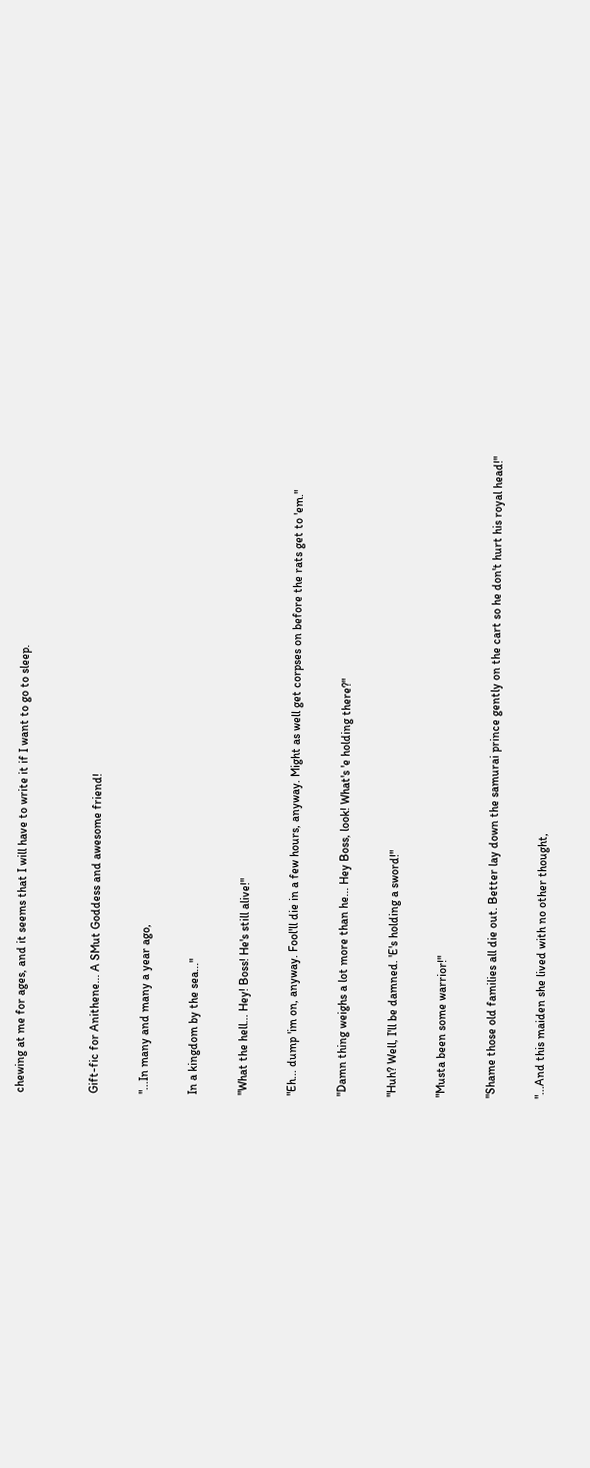chewing at me for ages, and it seems that I will have to write it if I want to go to sleep.


Gift-fic for Anithene... A SMut Goddess and awesome friend!

"...In many and many a year ago,

In a kingdom by the sea..."

"What the hell... Hey! Boss! He's still alive!"

"Eh... dump 'im on, anyway. Fool'll die in a few hours, anyway. Might as well get corpses on before the rats get to 'em."

"Damn thing weighs a lot more than he... Hey Boss, look! What's 'e holding there?"

"Huh? Well, I'll be damned. 'E's holding a sword!"

"Musta been some warrior!"

"Shame those old families all die out. Better lay down the samurai prince gently on the cart so he don't hurt his royal head!"

"...And this maiden she lived with no other thought,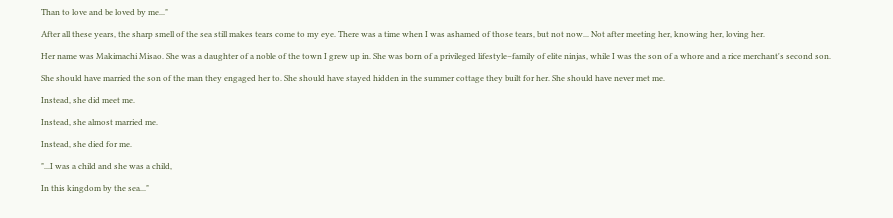Than to love and be loved by me..."

After all these years, the sharp smell of the sea still makes tears come to my eye. There was a time when I was ashamed of those tears, but not now... Not after meeting her, knowing her, loving her.

Her name was Makimachi Misao. She was a daughter of a noble of the town I grew up in. She was born of a privileged lifestyle–family of elite ninjas, while I was the son of a whore and a rice merchant's second son.

She should have married the son of the man they engaged her to. She should have stayed hidden in the summer cottage they built for her. She should have never met me.

Instead, she did meet me.

Instead, she almost married me.

Instead, she died for me.

"...I was a child and she was a child,

In this kingdom by the sea..."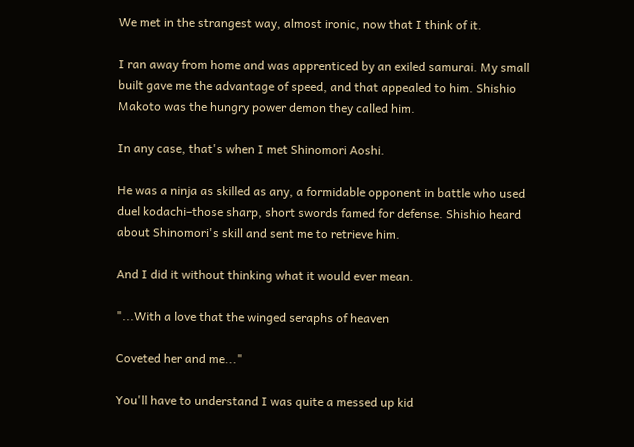We met in the strangest way, almost ironic, now that I think of it.

I ran away from home and was apprenticed by an exiled samurai. My small built gave me the advantage of speed, and that appealed to him. Shishio Makoto was the hungry power demon they called him.

In any case, that's when I met Shinomori Aoshi.

He was a ninja as skilled as any, a formidable opponent in battle who used duel kodachi–those sharp, short swords famed for defense. Shishio heard about Shinomori's skill and sent me to retrieve him.

And I did it without thinking what it would ever mean.

"...With a love that the winged seraphs of heaven

Coveted her and me..."

You'll have to understand I was quite a messed up kid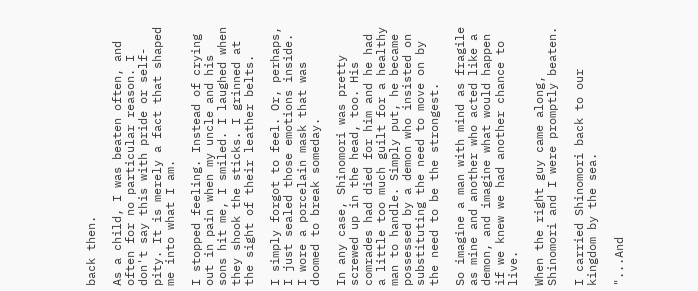back then.

As a child, I was beaten often, and often for no particular reason. I don't say this with pride or self-pity. It is merely a fact that shaped me into what I am.

I stopped feeling. Instead of crying out in pain when my uncle and his sons hit me, I smiled. I laughed when they shook the sticks. I grinned at the sight of their leather belts.

I simply forgot to feel. Or, perhaps, I just sealed those emotions inside. I wore a porcelain mask that was doomed to break someday.

In any case, Shinomori was pretty screwed up in the head, too. His comrades had died for him and he had a little too much guilt for a healthy man to handle. Simply put, he became possessed by a demon who insisted on substituting the need to move on by the need to be the strongest.

So imagine a man with mind as fragile as mine and another who acted like a demon, and imagine what would happen if we knew we had another chance to live.

When the right guy came along, Shinomori and I were promptly beaten.

I carried Shinomori back to our kingdom by the sea.

"...And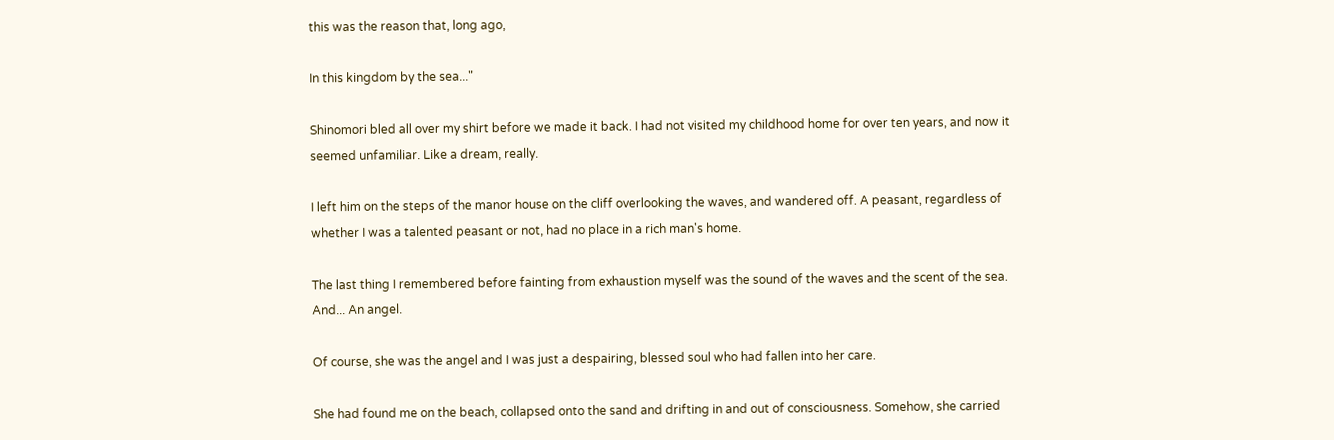this was the reason that, long ago,

In this kingdom by the sea..."

Shinomori bled all over my shirt before we made it back. I had not visited my childhood home for over ten years, and now it seemed unfamiliar. Like a dream, really.

I left him on the steps of the manor house on the cliff overlooking the waves, and wandered off. A peasant, regardless of whether I was a talented peasant or not, had no place in a rich man's home.

The last thing I remembered before fainting from exhaustion myself was the sound of the waves and the scent of the sea. And... An angel.

Of course, she was the angel and I was just a despairing, blessed soul who had fallen into her care.

She had found me on the beach, collapsed onto the sand and drifting in and out of consciousness. Somehow, she carried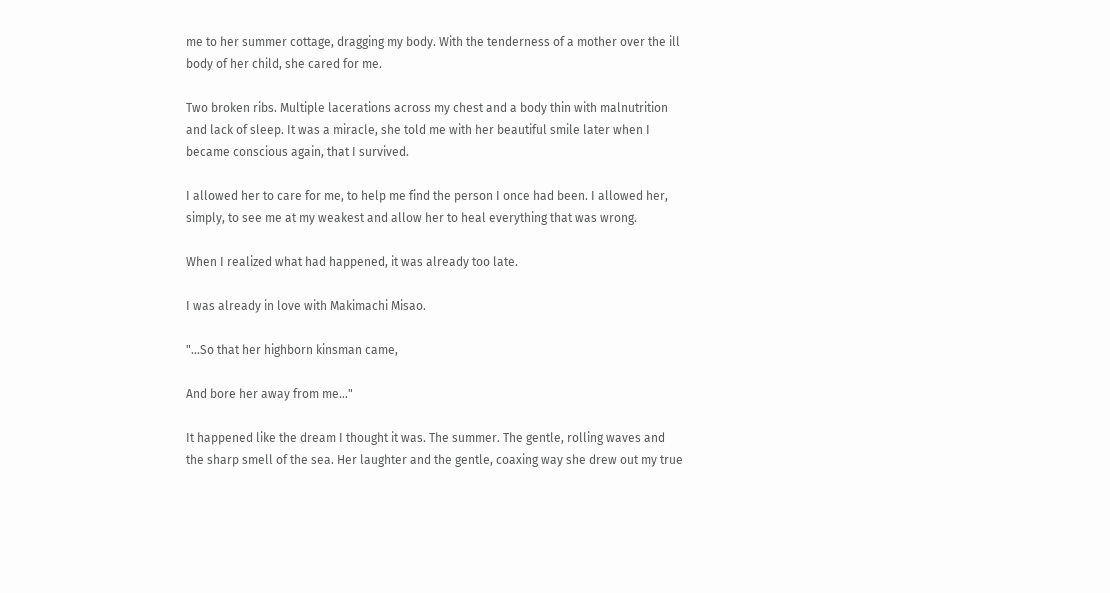me to her summer cottage, dragging my body. With the tenderness of a mother over the ill body of her child, she cared for me.

Two broken ribs. Multiple lacerations across my chest and a body thin with malnutrition and lack of sleep. It was a miracle, she told me with her beautiful smile later when I became conscious again, that I survived.

I allowed her to care for me, to help me find the person I once had been. I allowed her, simply, to see me at my weakest and allow her to heal everything that was wrong.

When I realized what had happened, it was already too late.

I was already in love with Makimachi Misao.

"...So that her highborn kinsman came,

And bore her away from me..."

It happened like the dream I thought it was. The summer. The gentle, rolling waves and the sharp smell of the sea. Her laughter and the gentle, coaxing way she drew out my true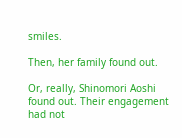smiles.

Then, her family found out.

Or, really, Shinomori Aoshi found out. Their engagement had not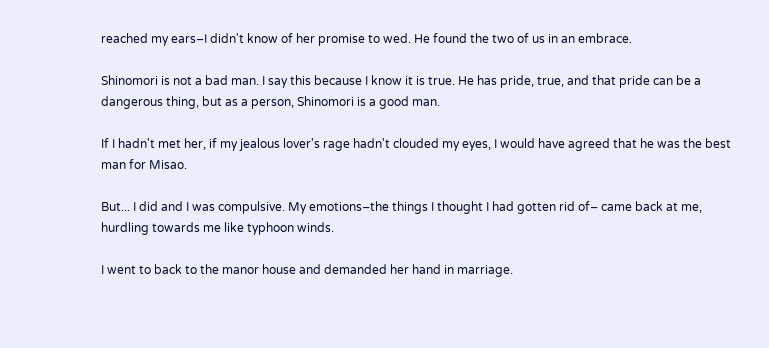reached my ears–I didn't know of her promise to wed. He found the two of us in an embrace.

Shinomori is not a bad man. I say this because I know it is true. He has pride, true, and that pride can be a dangerous thing, but as a person, Shinomori is a good man.

If I hadn't met her, if my jealous lover's rage hadn't clouded my eyes, I would have agreed that he was the best man for Misao.

But... I did and I was compulsive. My emotions–the things I thought I had gotten rid of– came back at me, hurdling towards me like typhoon winds.

I went to back to the manor house and demanded her hand in marriage.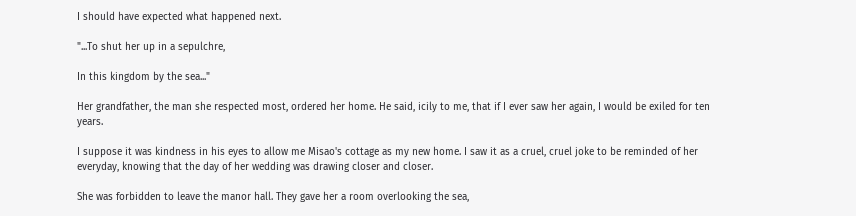I should have expected what happened next.

"...To shut her up in a sepulchre,

In this kingdom by the sea..."

Her grandfather, the man she respected most, ordered her home. He said, icily to me, that if I ever saw her again, I would be exiled for ten years.

I suppose it was kindness in his eyes to allow me Misao's cottage as my new home. I saw it as a cruel, cruel joke to be reminded of her everyday, knowing that the day of her wedding was drawing closer and closer.

She was forbidden to leave the manor hall. They gave her a room overlooking the sea,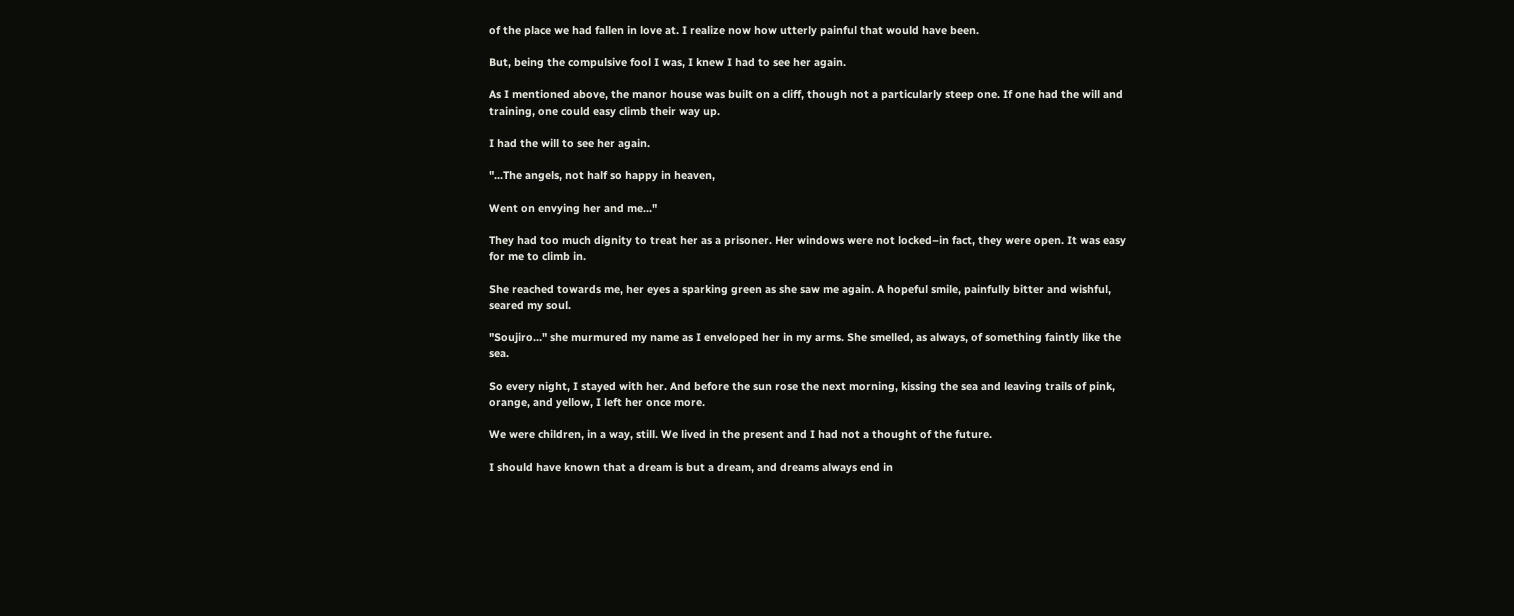of the place we had fallen in love at. I realize now how utterly painful that would have been.

But, being the compulsive fool I was, I knew I had to see her again.

As I mentioned above, the manor house was built on a cliff, though not a particularly steep one. If one had the will and training, one could easy climb their way up.

I had the will to see her again.

"...The angels, not half so happy in heaven,

Went on envying her and me..."

They had too much dignity to treat her as a prisoner. Her windows were not locked–in fact, they were open. It was easy for me to climb in.

She reached towards me, her eyes a sparking green as she saw me again. A hopeful smile, painfully bitter and wishful, seared my soul.

"Soujiro..." she murmured my name as I enveloped her in my arms. She smelled, as always, of something faintly like the sea.

So every night, I stayed with her. And before the sun rose the next morning, kissing the sea and leaving trails of pink, orange, and yellow, I left her once more.

We were children, in a way, still. We lived in the present and I had not a thought of the future.

I should have known that a dream is but a dream, and dreams always end in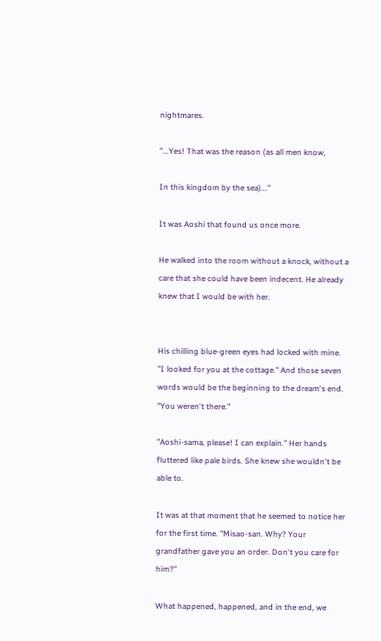nightmares.

"...Yes! That was the reason (as all men know,

In this kingdom by the sea)..."

It was Aoshi that found us once more.

He walked into the room without a knock, without a care that she could have been indecent. He already knew that I would be with her.


His chilling blue-green eyes had locked with mine. "I looked for you at the cottage." And those seven words would be the beginning to the dream's end. "You weren't there."

"Aoshi-sama, please! I can explain." Her hands fluttered like pale birds. She knew she wouldn't be able to.

It was at that moment that he seemed to notice her for the first time. "Misao-san. Why? Your grandfather gave you an order. Don't you care for him?"

What happened, happened, and in the end, we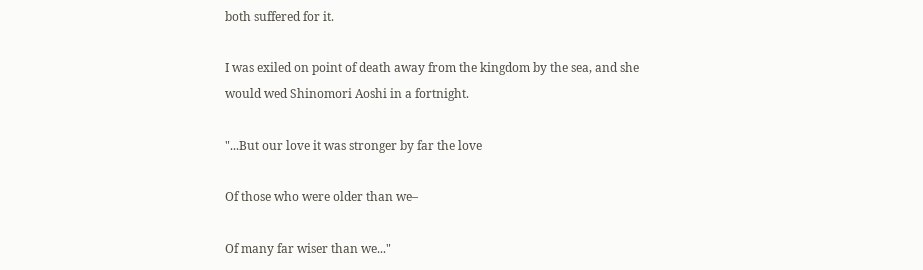both suffered for it.

I was exiled on point of death away from the kingdom by the sea, and she would wed Shinomori Aoshi in a fortnight.

"...But our love it was stronger by far the love

Of those who were older than we–

Of many far wiser than we..."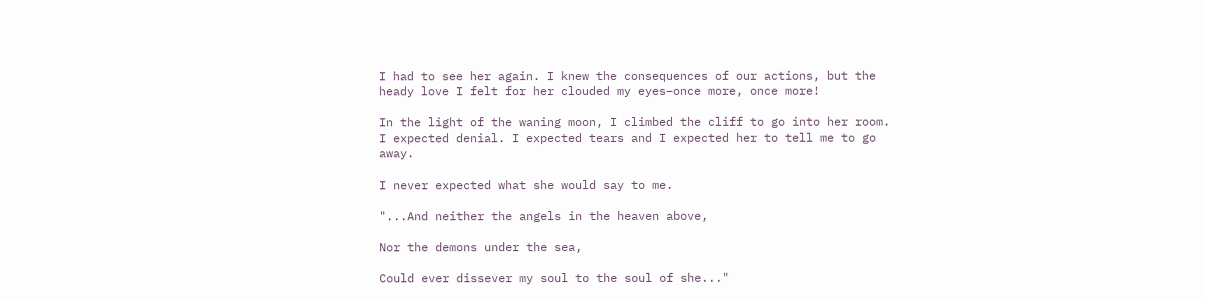I had to see her again. I knew the consequences of our actions, but the heady love I felt for her clouded my eyes–once more, once more!

In the light of the waning moon, I climbed the cliff to go into her room. I expected denial. I expected tears and I expected her to tell me to go away.

I never expected what she would say to me.

"...And neither the angels in the heaven above,

Nor the demons under the sea,

Could ever dissever my soul to the soul of she..."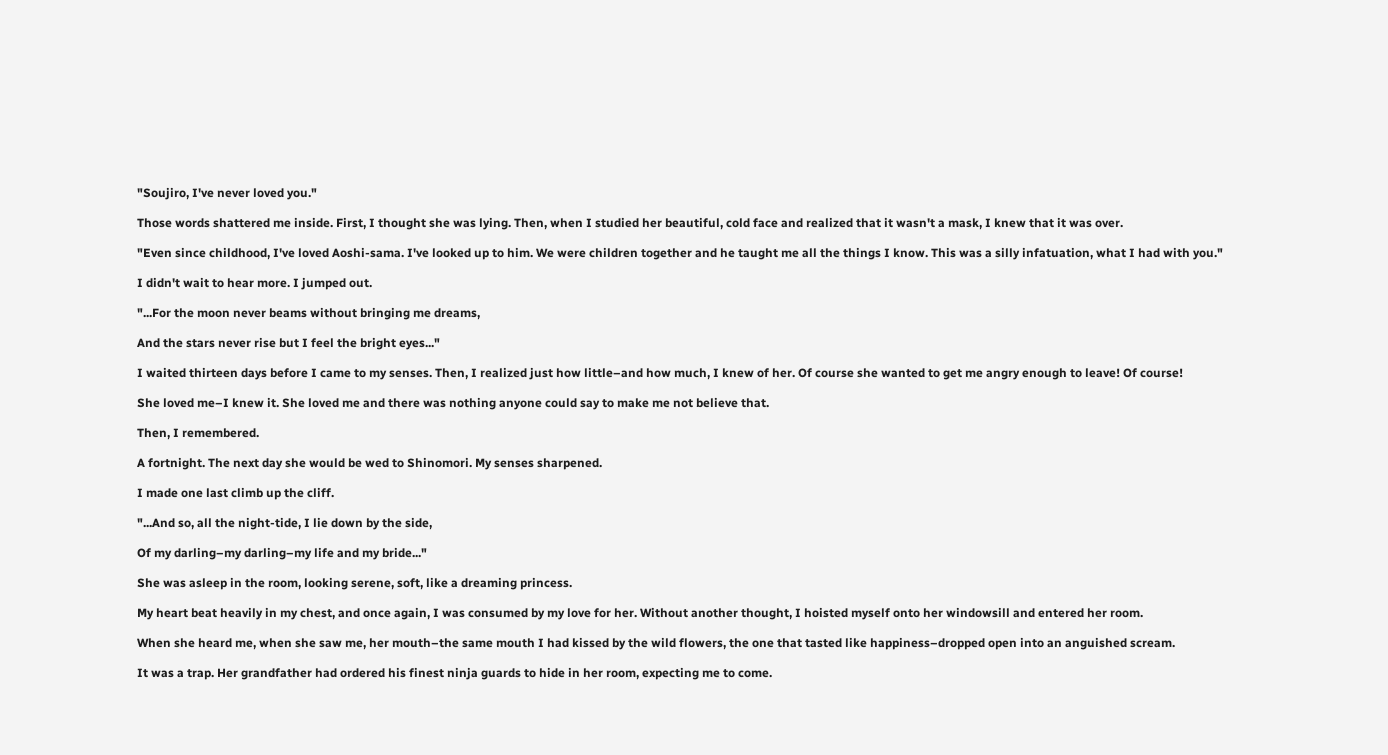"Soujiro, I've never loved you."

Those words shattered me inside. First, I thought she was lying. Then, when I studied her beautiful, cold face and realized that it wasn't a mask, I knew that it was over.

"Even since childhood, I've loved Aoshi-sama. I've looked up to him. We were children together and he taught me all the things I know. This was a silly infatuation, what I had with you."

I didn't wait to hear more. I jumped out.

"...For the moon never beams without bringing me dreams,

And the stars never rise but I feel the bright eyes..."

I waited thirteen days before I came to my senses. Then, I realized just how little–and how much, I knew of her. Of course she wanted to get me angry enough to leave! Of course!

She loved me–I knew it. She loved me and there was nothing anyone could say to make me not believe that.

Then, I remembered.

A fortnight. The next day she would be wed to Shinomori. My senses sharpened.

I made one last climb up the cliff.

"...And so, all the night-tide, I lie down by the side,

Of my darling–my darling–my life and my bride..."

She was asleep in the room, looking serene, soft, like a dreaming princess.

My heart beat heavily in my chest, and once again, I was consumed by my love for her. Without another thought, I hoisted myself onto her windowsill and entered her room.

When she heard me, when she saw me, her mouth–the same mouth I had kissed by the wild flowers, the one that tasted like happiness–dropped open into an anguished scream.

It was a trap. Her grandfather had ordered his finest ninja guards to hide in her room, expecting me to come.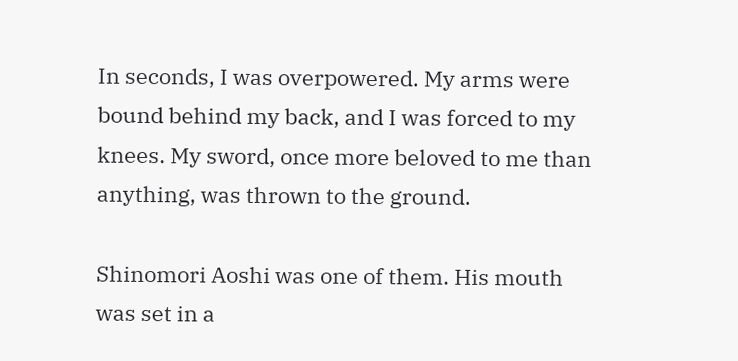In seconds, I was overpowered. My arms were bound behind my back, and I was forced to my knees. My sword, once more beloved to me than anything, was thrown to the ground.

Shinomori Aoshi was one of them. His mouth was set in a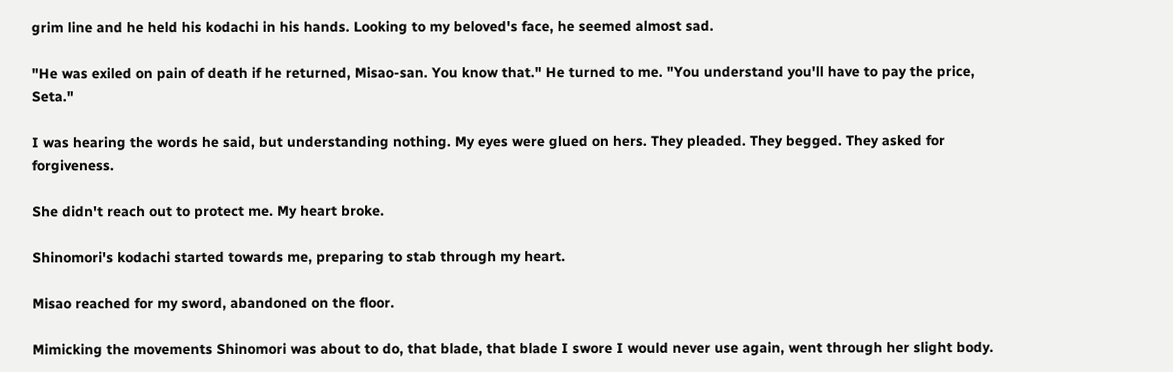grim line and he held his kodachi in his hands. Looking to my beloved's face, he seemed almost sad.

"He was exiled on pain of death if he returned, Misao-san. You know that." He turned to me. "You understand you'll have to pay the price, Seta."

I was hearing the words he said, but understanding nothing. My eyes were glued on hers. They pleaded. They begged. They asked for forgiveness.

She didn't reach out to protect me. My heart broke.

Shinomori's kodachi started towards me, preparing to stab through my heart.

Misao reached for my sword, abandoned on the floor.

Mimicking the movements Shinomori was about to do, that blade, that blade I swore I would never use again, went through her slight body.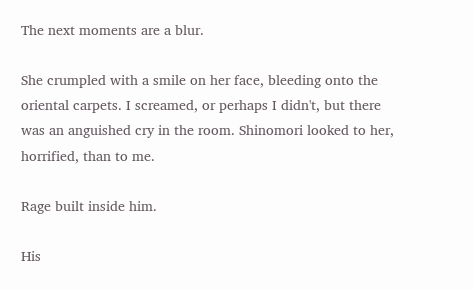The next moments are a blur.

She crumpled with a smile on her face, bleeding onto the oriental carpets. I screamed, or perhaps I didn't, but there was an anguished cry in the room. Shinomori looked to her, horrified, than to me.

Rage built inside him.

His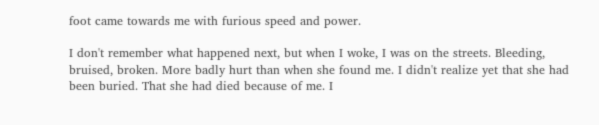foot came towards me with furious speed and power.

I don't remember what happened next, but when I woke, I was on the streets. Bleeding, bruised, broken. More badly hurt than when she found me. I didn't realize yet that she had been buried. That she had died because of me. I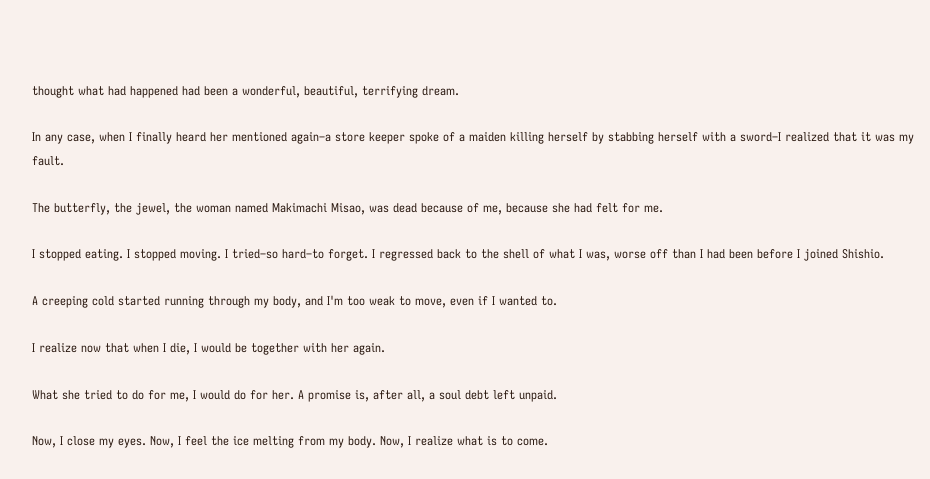thought what had happened had been a wonderful, beautiful, terrifying dream.

In any case, when I finally heard her mentioned again–a store keeper spoke of a maiden killing herself by stabbing herself with a sword–I realized that it was my fault.

The butterfly, the jewel, the woman named Makimachi Misao, was dead because of me, because she had felt for me.

I stopped eating. I stopped moving. I tried–so hard–to forget. I regressed back to the shell of what I was, worse off than I had been before I joined Shishio.

A creeping cold started running through my body, and I'm too weak to move, even if I wanted to.

I realize now that when I die, I would be together with her again.

What she tried to do for me, I would do for her. A promise is, after all, a soul debt left unpaid.

Now, I close my eyes. Now, I feel the ice melting from my body. Now, I realize what is to come.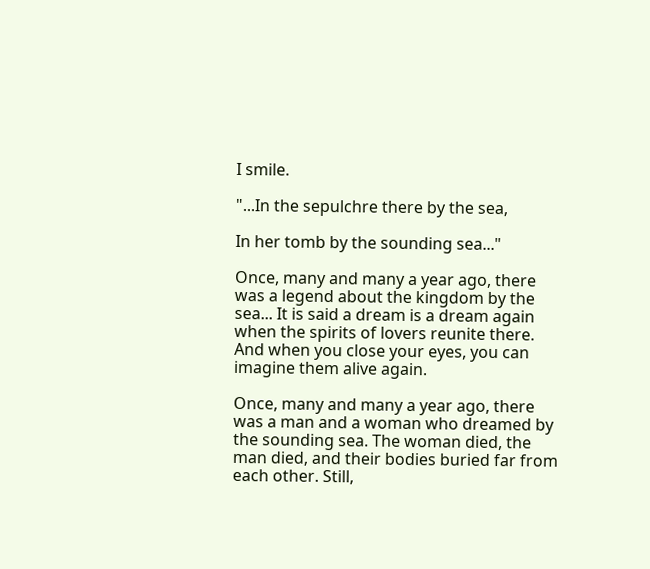I smile.

"...In the sepulchre there by the sea,

In her tomb by the sounding sea..."

Once, many and many a year ago, there was a legend about the kingdom by the sea... It is said a dream is a dream again when the spirits of lovers reunite there. And when you close your eyes, you can imagine them alive again.

Once, many and many a year ago, there was a man and a woman who dreamed by the sounding sea. The woman died, the man died, and their bodies buried far from each other. Still,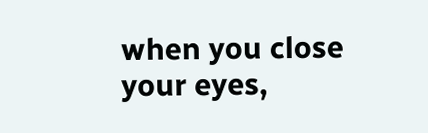when you close your eyes,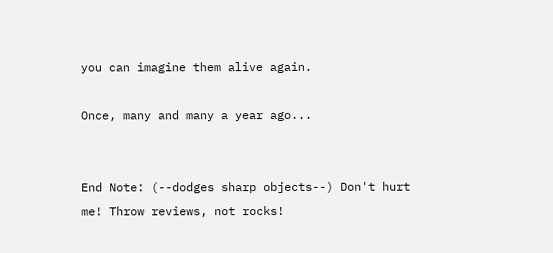you can imagine them alive again.

Once, many and many a year ago...


End Note: (--dodges sharp objects--) Don't hurt me! Throw reviews, not rocks!